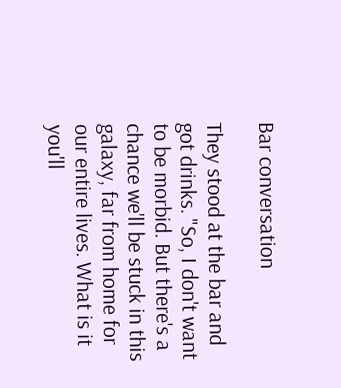Bar conversation

They stood at the bar and got drinks. "So, I don't want to be morbid. But there's a chance we'll be stuck in this galaxy, far from home for our entire lives. What is it you'll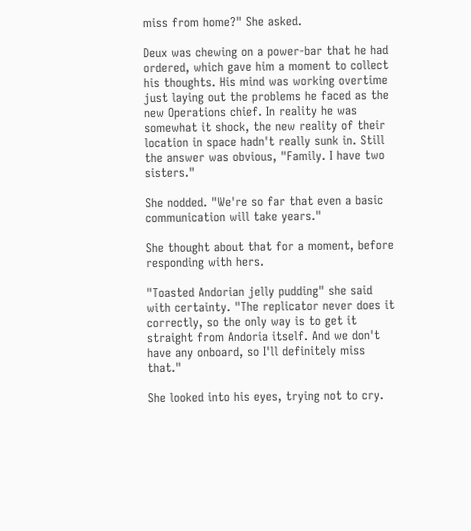miss from home?" She asked.

Deux was chewing on a power-bar that he had ordered, which gave him a moment to collect his thoughts. His mind was working overtime just laying out the problems he faced as the new Operations chief. In reality he was somewhat it shock, the new reality of their location in space hadn't really sunk in. Still the answer was obvious, "Family. I have two sisters."

She nodded. "We're so far that even a basic communication will take years."

She thought about that for a moment, before responding with hers.

"Toasted Andorian jelly pudding" she said with certainty. "The replicator never does it correctly, so the only way is to get it straight from Andoria itself. And we don't have any onboard, so I'll definitely miss that."

She looked into his eyes, trying not to cry.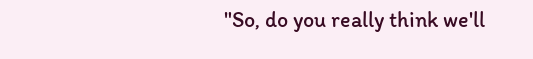"So, do you really think we'll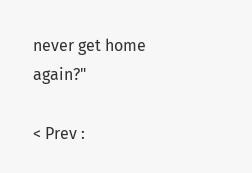never get home again?"

< Prev :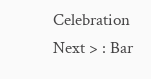Celebration Next > : Bar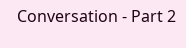Conversation - Part 2